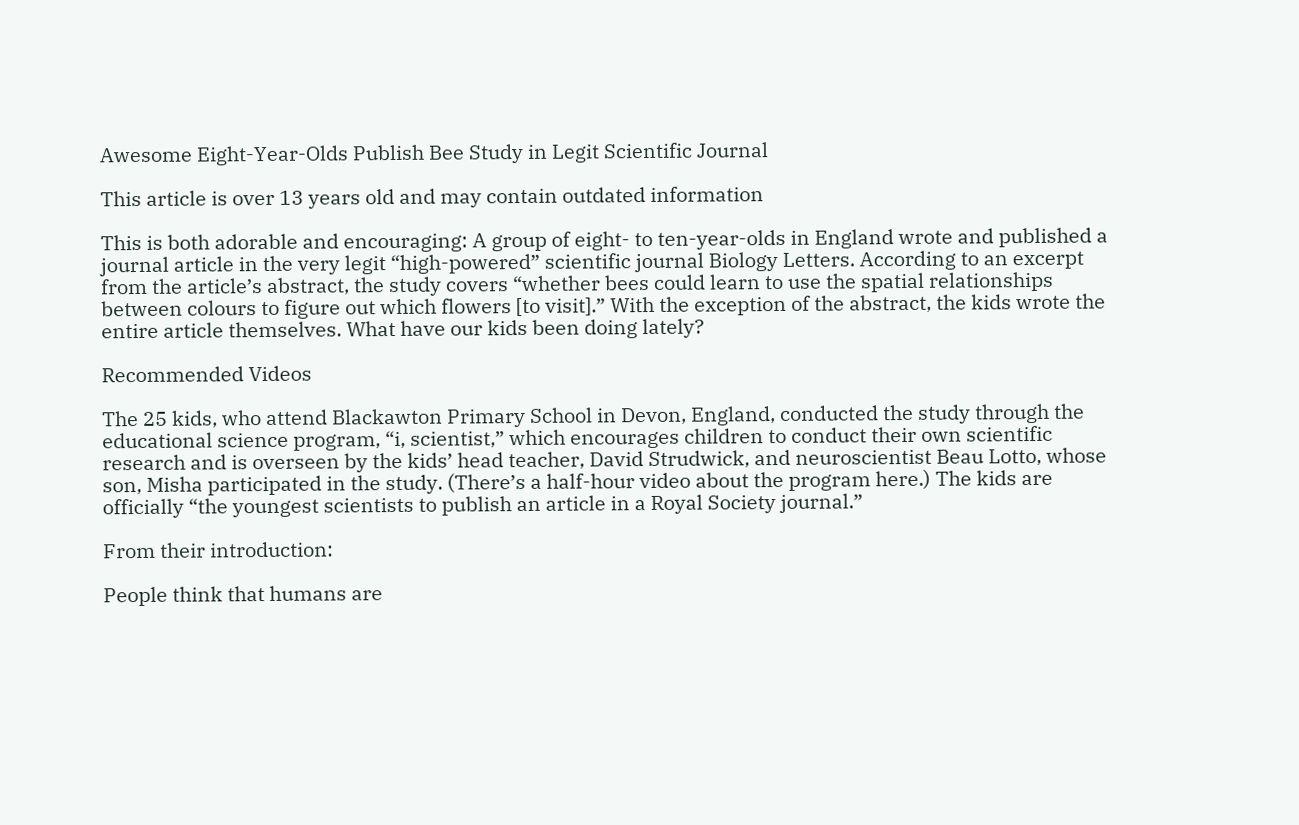Awesome Eight-Year-Olds Publish Bee Study in Legit Scientific Journal

This article is over 13 years old and may contain outdated information

This is both adorable and encouraging: A group of eight- to ten-year-olds in England wrote and published a journal article in the very legit “high-powered” scientific journal Biology Letters. According to an excerpt from the article’s abstract, the study covers “whether bees could learn to use the spatial relationships between colours to figure out which flowers [to visit].” With the exception of the abstract, the kids wrote the entire article themselves. What have our kids been doing lately?

Recommended Videos

The 25 kids, who attend Blackawton Primary School in Devon, England, conducted the study through the educational science program, “i, scientist,” which encourages children to conduct their own scientific research and is overseen by the kids’ head teacher, David Strudwick, and neuroscientist Beau Lotto, whose son, Misha participated in the study. (There’s a half-hour video about the program here.) The kids are officially “the youngest scientists to publish an article in a Royal Society journal.”

From their introduction:

People think that humans are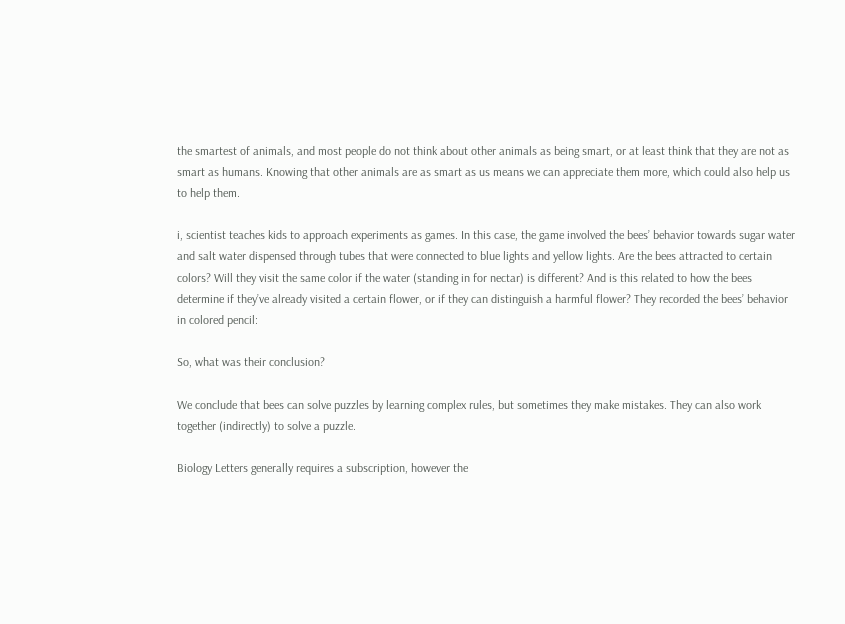the smartest of animals, and most people do not think about other animals as being smart, or at least think that they are not as smart as humans. Knowing that other animals are as smart as us means we can appreciate them more, which could also help us to help them.

i, scientist teaches kids to approach experiments as games. In this case, the game involved the bees’ behavior towards sugar water and salt water dispensed through tubes that were connected to blue lights and yellow lights. Are the bees attracted to certain colors? Will they visit the same color if the water (standing in for nectar) is different? And is this related to how the bees determine if they’ve already visited a certain flower, or if they can distinguish a harmful flower? They recorded the bees’ behavior in colored pencil:

So, what was their conclusion?

We conclude that bees can solve puzzles by learning complex rules, but sometimes they make mistakes. They can also work together (indirectly) to solve a puzzle.

Biology Letters generally requires a subscription, however the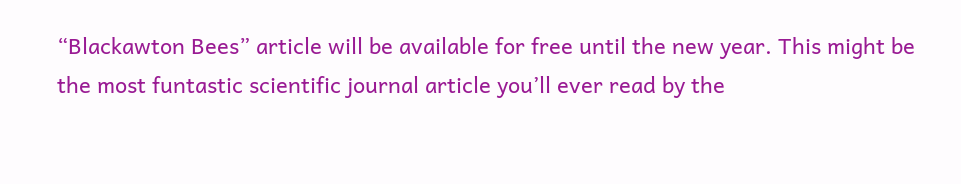“Blackawton Bees” article will be available for free until the new year. This might be the most funtastic scientific journal article you’ll ever read by the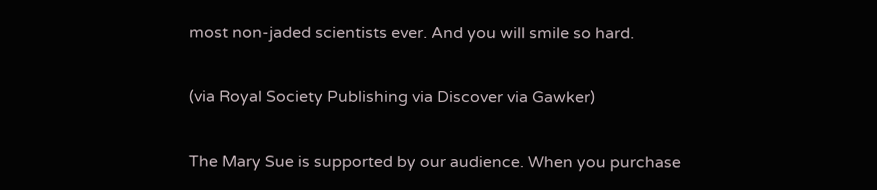most non-jaded scientists ever. And you will smile so hard.

(via Royal Society Publishing via Discover via Gawker)

The Mary Sue is supported by our audience. When you purchase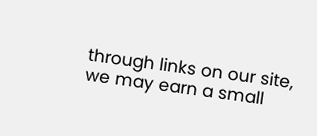through links on our site, we may earn a small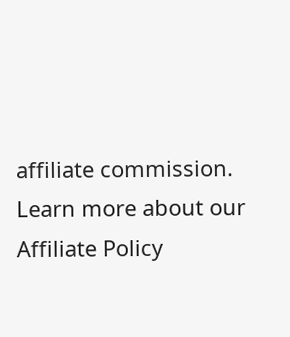affiliate commission. Learn more about our Affiliate Policy